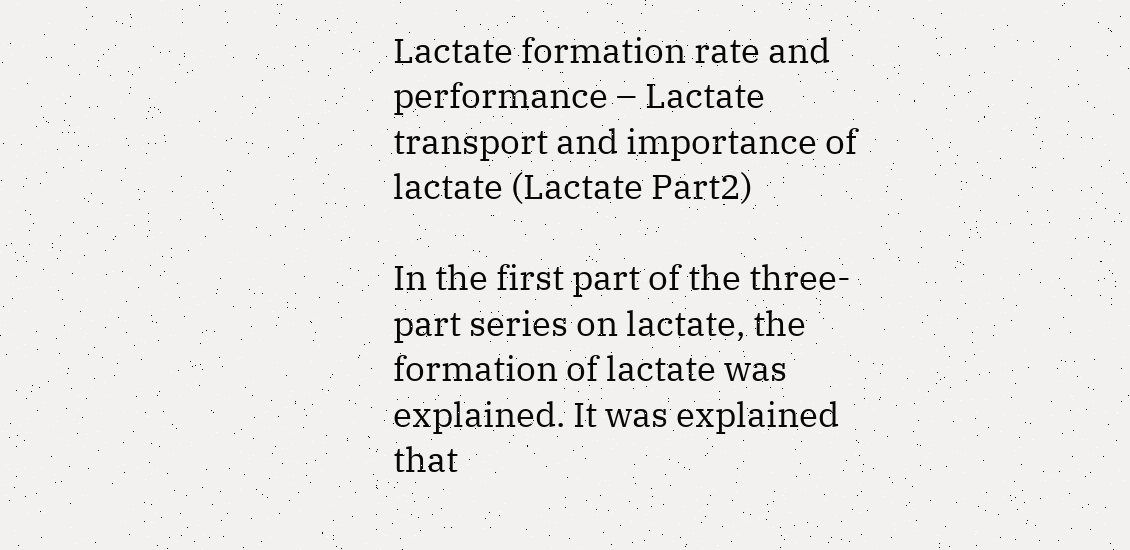Lactate formation rate and performance – Lactate transport and importance of lactate (Lactate Part2)

In the first part of the three-part series on lactate, the formation of lactate was explained. It was explained that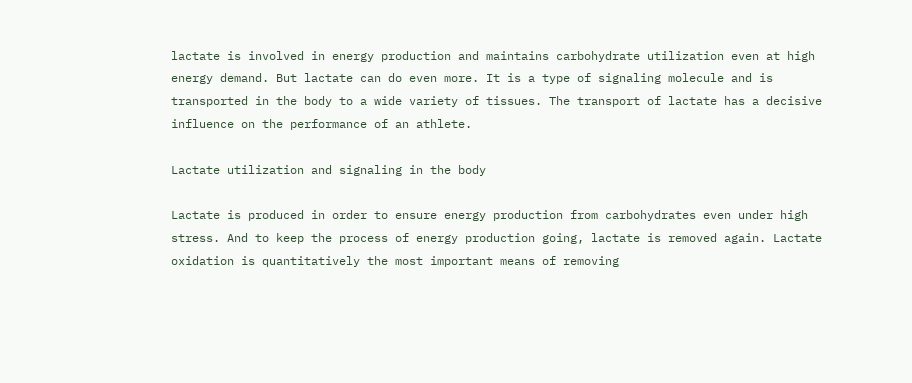lactate is involved in energy production and maintains carbohydrate utilization even at high energy demand. But lactate can do even more. It is a type of signaling molecule and is transported in the body to a wide variety of tissues. The transport of lactate has a decisive influence on the performance of an athlete.

Lactate utilization and signaling in the body

Lactate is produced in order to ensure energy production from carbohydrates even under high stress. And to keep the process of energy production going, lactate is removed again. Lactate oxidation is quantitatively the most important means of removing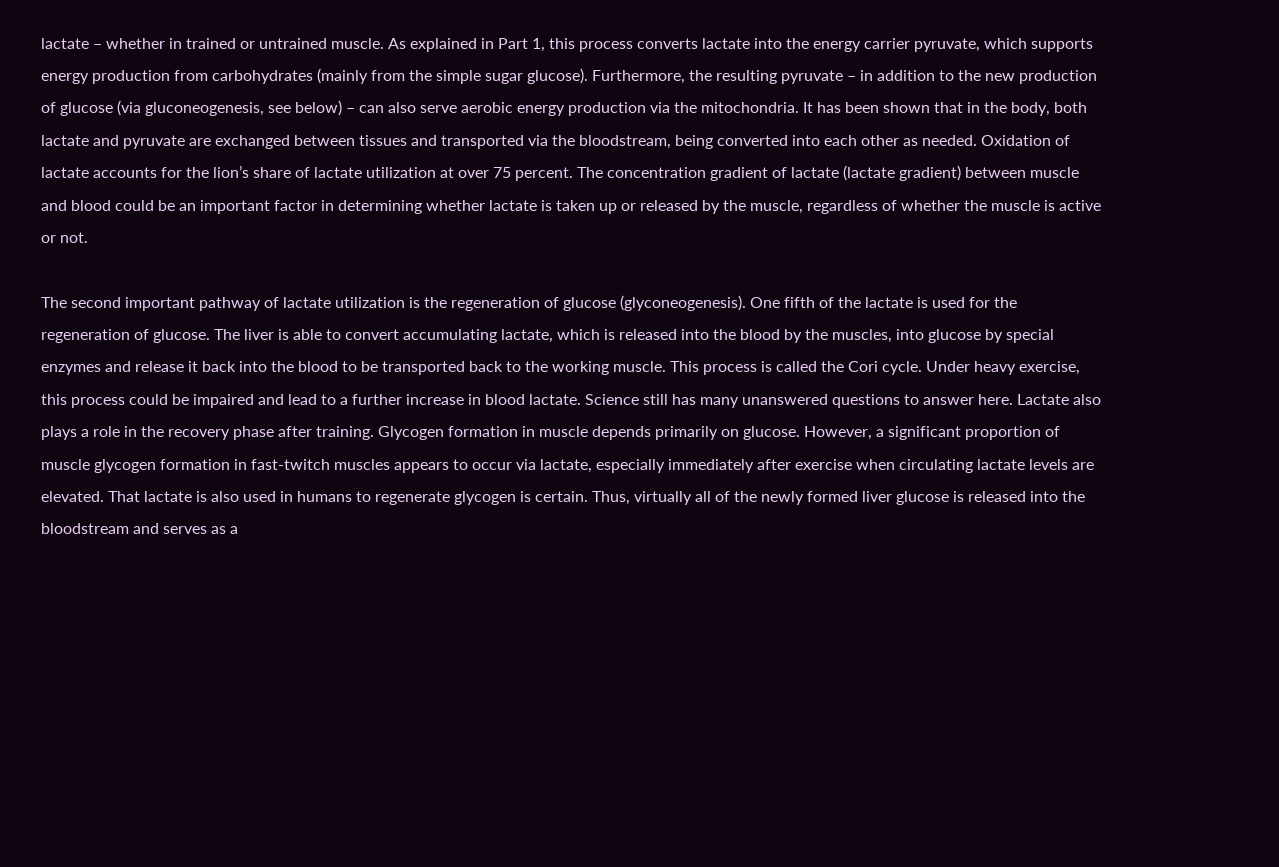lactate – whether in trained or untrained muscle. As explained in Part 1, this process converts lactate into the energy carrier pyruvate, which supports energy production from carbohydrates (mainly from the simple sugar glucose). Furthermore, the resulting pyruvate – in addition to the new production of glucose (via gluconeogenesis, see below) – can also serve aerobic energy production via the mitochondria. It has been shown that in the body, both lactate and pyruvate are exchanged between tissues and transported via the bloodstream, being converted into each other as needed. Oxidation of lactate accounts for the lion’s share of lactate utilization at over 75 percent. The concentration gradient of lactate (lactate gradient) between muscle and blood could be an important factor in determining whether lactate is taken up or released by the muscle, regardless of whether the muscle is active or not.

The second important pathway of lactate utilization is the regeneration of glucose (glyconeogenesis). One fifth of the lactate is used for the regeneration of glucose. The liver is able to convert accumulating lactate, which is released into the blood by the muscles, into glucose by special enzymes and release it back into the blood to be transported back to the working muscle. This process is called the Cori cycle. Under heavy exercise, this process could be impaired and lead to a further increase in blood lactate. Science still has many unanswered questions to answer here. Lactate also plays a role in the recovery phase after training. Glycogen formation in muscle depends primarily on glucose. However, a significant proportion of muscle glycogen formation in fast-twitch muscles appears to occur via lactate, especially immediately after exercise when circulating lactate levels are elevated. That lactate is also used in humans to regenerate glycogen is certain. Thus, virtually all of the newly formed liver glucose is released into the bloodstream and serves as a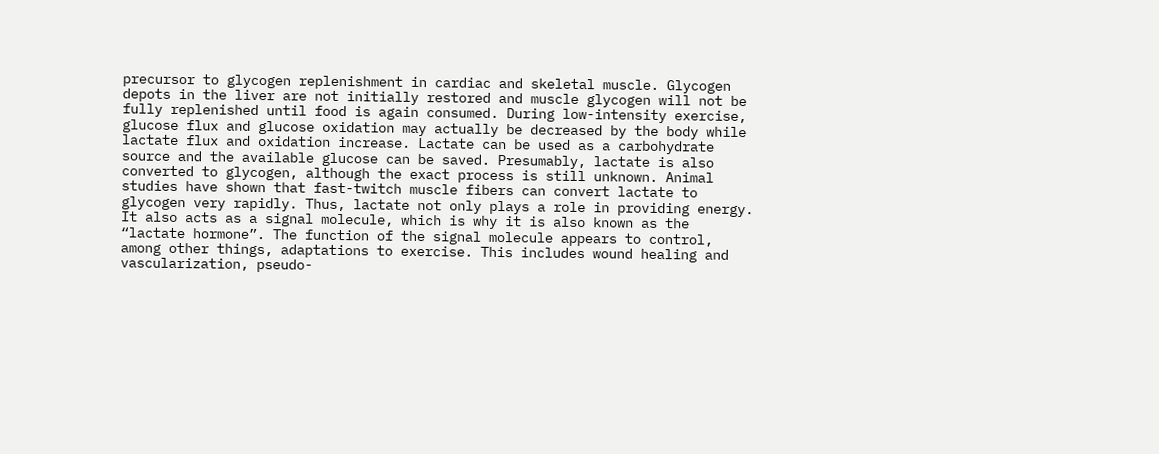precursor to glycogen replenishment in cardiac and skeletal muscle. Glycogen depots in the liver are not initially restored and muscle glycogen will not be fully replenished until food is again consumed. During low-intensity exercise, glucose flux and glucose oxidation may actually be decreased by the body while lactate flux and oxidation increase. Lactate can be used as a carbohydrate source and the available glucose can be saved. Presumably, lactate is also converted to glycogen, although the exact process is still unknown. Animal studies have shown that fast-twitch muscle fibers can convert lactate to glycogen very rapidly. Thus, lactate not only plays a role in providing energy. It also acts as a signal molecule, which is why it is also known as the “lactate hormone”. The function of the signal molecule appears to control, among other things, adaptations to exercise. This includes wound healing and vascularization, pseudo-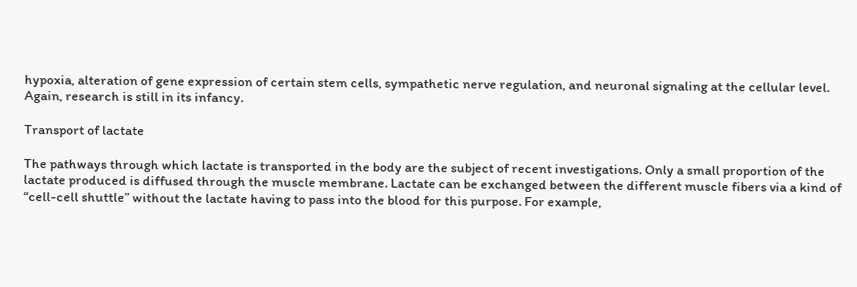hypoxia, alteration of gene expression of certain stem cells, sympathetic nerve regulation, and neuronal signaling at the cellular level. Again, research is still in its infancy.

Transport of lactate

The pathways through which lactate is transported in the body are the subject of recent investigations. Only a small proportion of the lactate produced is diffused through the muscle membrane. Lactate can be exchanged between the different muscle fibers via a kind of “cell-cell shuttle” without the lactate having to pass into the blood for this purpose. For example,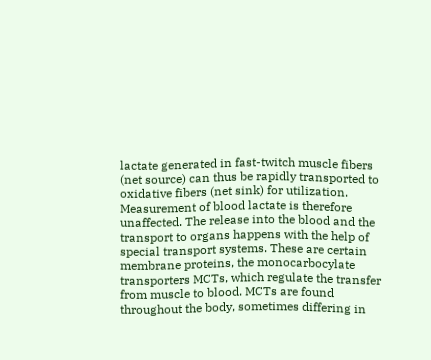lactate generated in fast-twitch muscle fibers (net source) can thus be rapidly transported to oxidative fibers (net sink) for utilization. Measurement of blood lactate is therefore unaffected. The release into the blood and the transport to organs happens with the help of special transport systems. These are certain membrane proteins, the monocarbocylate transporters MCTs, which regulate the transfer from muscle to blood. MCTs are found throughout the body, sometimes differing in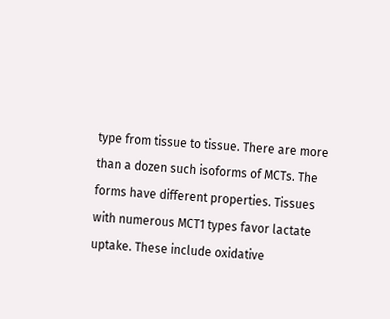type from tissue to tissue. There are more than a dozen such isoforms of MCTs. The forms have different properties. Tissues with numerous MCT1 types favor lactate uptake. These include oxidative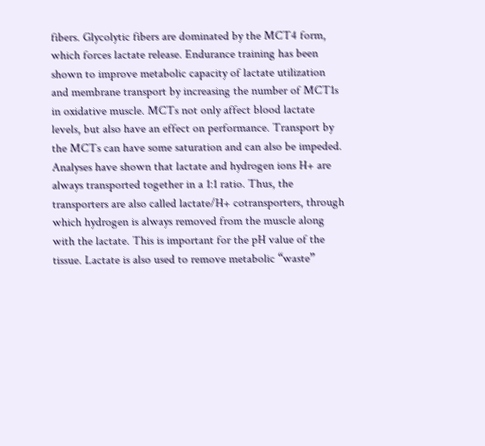fibers. Glycolytic fibers are dominated by the MCT4 form, which forces lactate release. Endurance training has been shown to improve metabolic capacity of lactate utilization and membrane transport by increasing the number of MCT1s in oxidative muscle. MCTs not only affect blood lactate levels, but also have an effect on performance. Transport by the MCTs can have some saturation and can also be impeded. Analyses have shown that lactate and hydrogen ions H+ are always transported together in a 1:1 ratio. Thus, the transporters are also called lactate/H+ cotransporters, through which hydrogen is always removed from the muscle along with the lactate. This is important for the pH value of the tissue. Lactate is also used to remove metabolic “waste”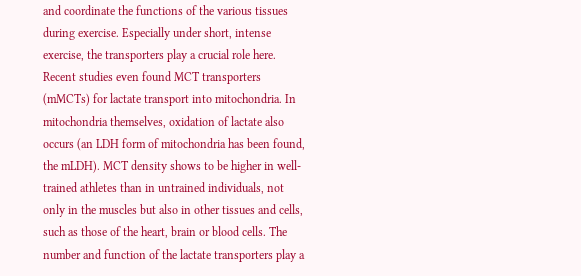and coordinate the functions of the various tissues during exercise. Especially under short, intense exercise, the transporters play a crucial role here. Recent studies even found MCT transporters (mMCTs) for lactate transport into mitochondria. In mitochondria themselves, oxidation of lactate also occurs (an LDH form of mitochondria has been found, the mLDH). MCT density shows to be higher in well-trained athletes than in untrained individuals, not only in the muscles but also in other tissues and cells, such as those of the heart, brain or blood cells. The number and function of the lactate transporters play a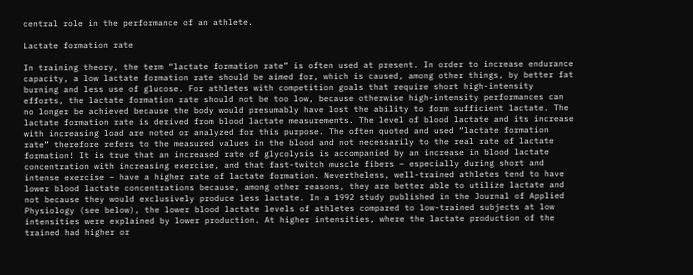central role in the performance of an athlete.

Lactate formation rate

In training theory, the term “lactate formation rate” is often used at present. In order to increase endurance capacity, a low lactate formation rate should be aimed for, which is caused, among other things, by better fat burning and less use of glucose. For athletes with competition goals that require short high-intensity efforts, the lactate formation rate should not be too low, because otherwise high-intensity performances can no longer be achieved because the body would presumably have lost the ability to form sufficient lactate. The lactate formation rate is derived from blood lactate measurements. The level of blood lactate and its increase with increasing load are noted or analyzed for this purpose. The often quoted and used “lactate formation rate” therefore refers to the measured values in the blood and not necessarily to the real rate of lactate formation! It is true that an increased rate of glycolysis is accompanied by an increase in blood lactate concentration with increasing exercise, and that fast-twitch muscle fibers – especially during short and intense exercise – have a higher rate of lactate formation. Nevertheless, well-trained athletes tend to have lower blood lactate concentrations because, among other reasons, they are better able to utilize lactate and not because they would exclusively produce less lactate. In a 1992 study published in the Journal of Applied Physiology (see below), the lower blood lactate levels of athletes compared to low-trained subjects at low intensities were explained by lower production. At higher intensities, where the lactate production of the trained had higher or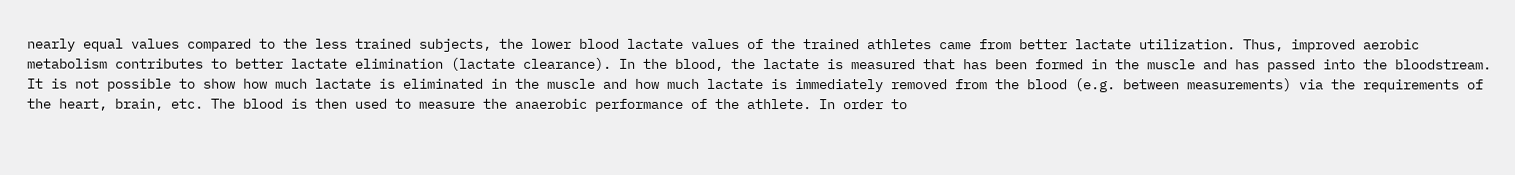nearly equal values compared to the less trained subjects, the lower blood lactate values of the trained athletes came from better lactate utilization. Thus, improved aerobic metabolism contributes to better lactate elimination (lactate clearance). In the blood, the lactate is measured that has been formed in the muscle and has passed into the bloodstream. It is not possible to show how much lactate is eliminated in the muscle and how much lactate is immediately removed from the blood (e.g. between measurements) via the requirements of the heart, brain, etc. The blood is then used to measure the anaerobic performance of the athlete. In order to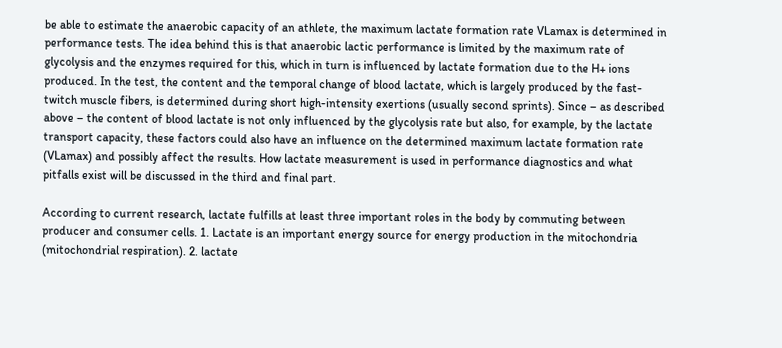be able to estimate the anaerobic capacity of an athlete, the maximum lactate formation rate VLamax is determined in performance tests. The idea behind this is that anaerobic lactic performance is limited by the maximum rate of glycolysis and the enzymes required for this, which in turn is influenced by lactate formation due to the H+ ions produced. In the test, the content and the temporal change of blood lactate, which is largely produced by the fast-twitch muscle fibers, is determined during short high-intensity exertions (usually second sprints). Since – as described above – the content of blood lactate is not only influenced by the glycolysis rate but also, for example, by the lactate transport capacity, these factors could also have an influence on the determined maximum lactate formation rate (VLamax) and possibly affect the results. How lactate measurement is used in performance diagnostics and what pitfalls exist will be discussed in the third and final part.

According to current research, lactate fulfills at least three important roles in the body by commuting between producer and consumer cells. 1. Lactate is an important energy source for energy production in the mitochondria (mitochondrial respiration). 2. lactate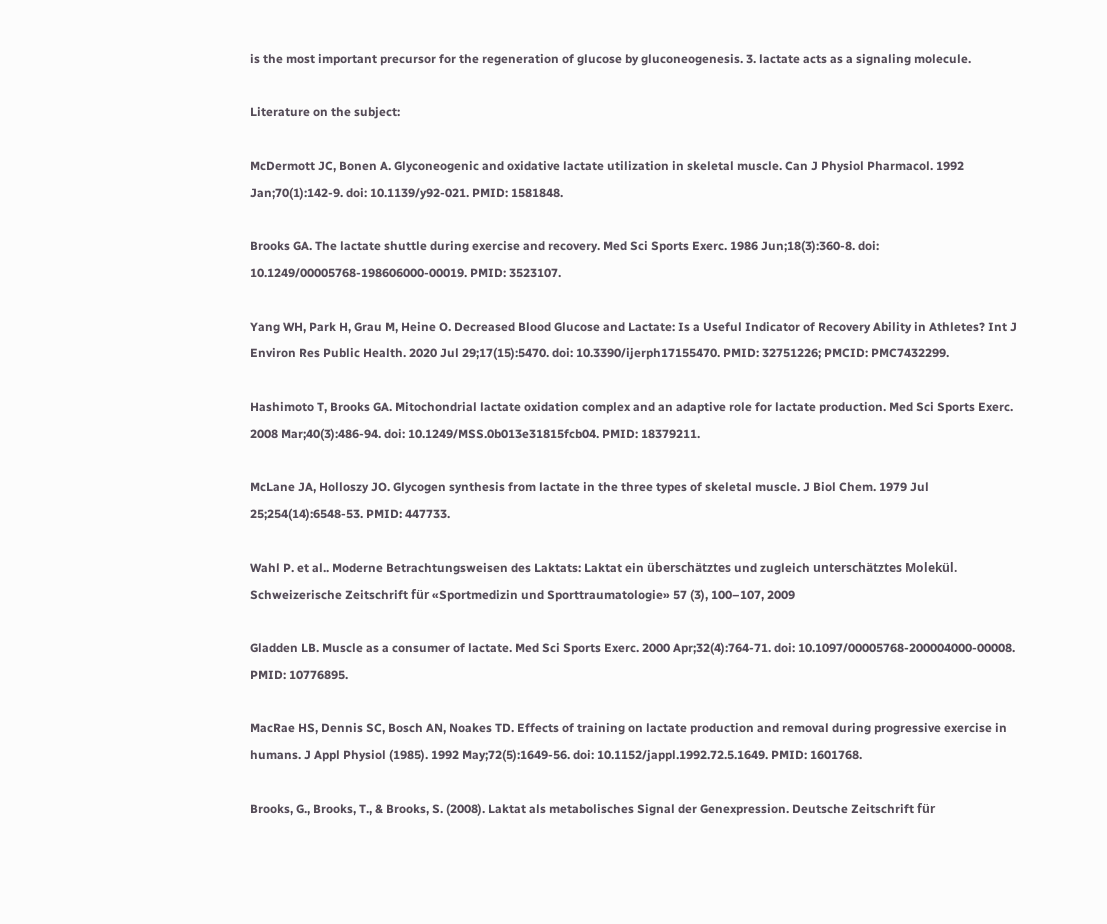is the most important precursor for the regeneration of glucose by gluconeogenesis. 3. lactate acts as a signaling molecule.

Literature on the subject:

McDermott JC, Bonen A. Glyconeogenic and oxidative lactate utilization in skeletal muscle. Can J Physiol Pharmacol. 1992 Jan;70(1):142-9. doi: 10.1139/y92-021. PMID: 1581848.

Brooks GA. The lactate shuttle during exercise and recovery. Med Sci Sports Exerc. 1986 Jun;18(3):360-8. doi: 10.1249/00005768-198606000-00019. PMID: 3523107.

Yang WH, Park H, Grau M, Heine O. Decreased Blood Glucose and Lactate: Is a Useful Indicator of Recovery Ability in Athletes? Int J Environ Res Public Health. 2020 Jul 29;17(15):5470. doi: 10.3390/ijerph17155470. PMID: 32751226; PMCID: PMC7432299.

Hashimoto T, Brooks GA. Mitochondrial lactate oxidation complex and an adaptive role for lactate production. Med Sci Sports Exerc. 2008 Mar;40(3):486-94. doi: 10.1249/MSS.0b013e31815fcb04. PMID: 18379211.

McLane JA, Holloszy JO. Glycogen synthesis from lactate in the three types of skeletal muscle. J Biol Chem. 1979 Jul 25;254(14):6548-53. PMID: 447733.

Wahl P. et al.. Moderne Betrachtungsweisen des Laktats: Laktat ein überschätztes und zugleich unterschätztes Molekül. Schweizerische Zeitschrift für «Sportmedizin und Sporttraumatologie» 57 (3), 100–107, 2009

Gladden LB. Muscle as a consumer of lactate. Med Sci Sports Exerc. 2000 Apr;32(4):764-71. doi: 10.1097/00005768-200004000-00008. PMID: 10776895.

MacRae HS, Dennis SC, Bosch AN, Noakes TD. Effects of training on lactate production and removal during progressive exercise in humans. J Appl Physiol (1985). 1992 May;72(5):1649-56. doi: 10.1152/jappl.1992.72.5.1649. PMID: 1601768.

Brooks, G., Brooks, T., & Brooks, S. (2008). Laktat als metabolisches Signal der Genexpression. Deutsche Zeitschrift für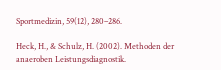Sportmedizin, 59(12), 280–286.

Heck, H., & Schulz, H. (2002). Methoden der anaeroben Leistungsdiagnostik.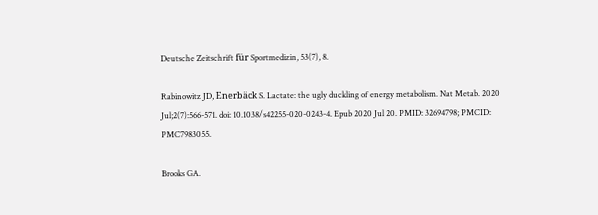Deutsche Zeitschrift für Sportmedizin, 53(7), 8.

Rabinowitz JD, Enerbäck S. Lactate: the ugly duckling of energy metabolism. Nat Metab. 2020 Jul;2(7):566-571. doi: 10.1038/s42255-020-0243-4. Epub 2020 Jul 20. PMID: 32694798; PMCID: PMC7983055.

Brooks GA.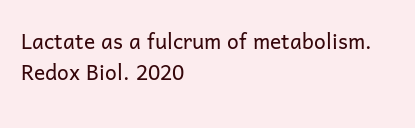Lactate as a fulcrum of metabolism. Redox Biol. 2020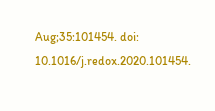Aug;35:101454. doi: 10.1016/j.redox.2020.101454.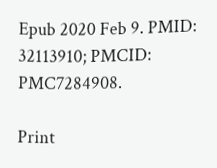Epub 2020 Feb 9. PMID: 32113910; PMCID: PMC7284908.

Print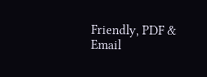Friendly, PDF & Email